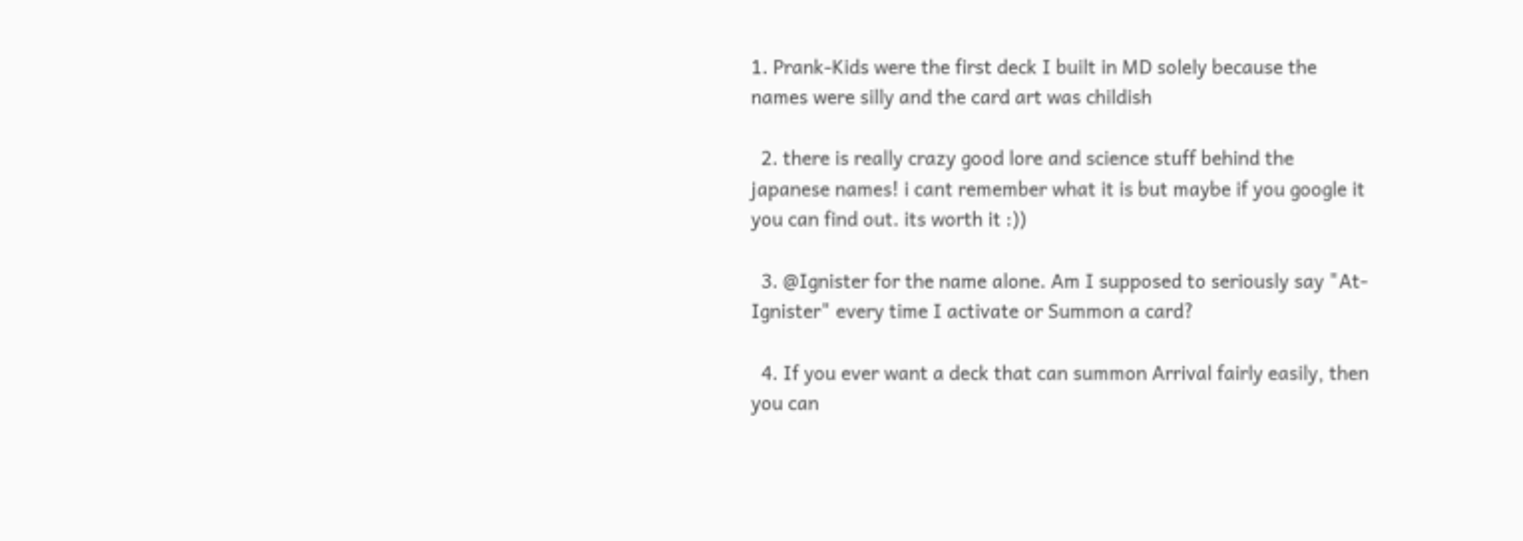1. Prank-Kids were the first deck I built in MD solely because the names were silly and the card art was childish

  2. there is really crazy good lore and science stuff behind the japanese names! i cant remember what it is but maybe if you google it you can find out. its worth it :))

  3. @Ignister for the name alone. Am I supposed to seriously say "At-Ignister" every time I activate or Summon a card?

  4. If you ever want a deck that can summon Arrival fairly easily, then you can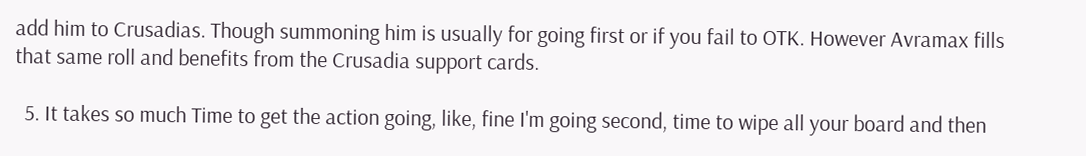add him to Crusadias. Though summoning him is usually for going first or if you fail to OTK. However Avramax fills that same roll and benefits from the Crusadia support cards.

  5. It takes so much Time to get the action going, like, fine I'm going second, time to wipe all your board and then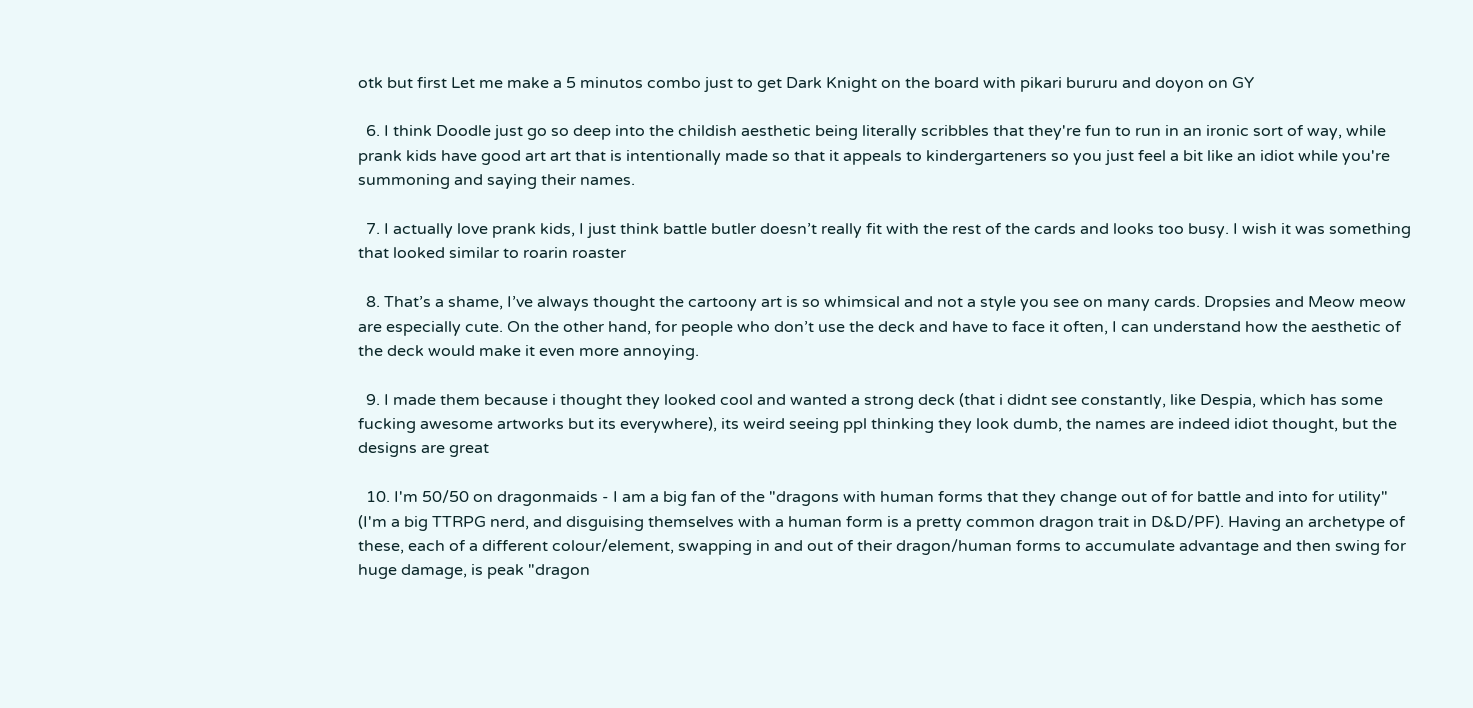otk but first Let me make a 5 minutos combo just to get Dark Knight on the board with pikari bururu and doyon on GY

  6. I think Doodle just go so deep into the childish aesthetic being literally scribbles that they're fun to run in an ironic sort of way, while prank kids have good art art that is intentionally made so that it appeals to kindergarteners so you just feel a bit like an idiot while you're summoning and saying their names.

  7. I actually love prank kids, I just think battle butler doesn’t really fit with the rest of the cards and looks too busy. I wish it was something that looked similar to roarin roaster

  8. That’s a shame, I’ve always thought the cartoony art is so whimsical and not a style you see on many cards. Dropsies and Meow meow are especially cute. On the other hand, for people who don’t use the deck and have to face it often, I can understand how the aesthetic of the deck would make it even more annoying.

  9. I made them because i thought they looked cool and wanted a strong deck (that i didnt see constantly, like Despia, which has some fucking awesome artworks but its everywhere), its weird seeing ppl thinking they look dumb, the names are indeed idiot thought, but the designs are great

  10. I'm 50/50 on dragonmaids - I am a big fan of the "dragons with human forms that they change out of for battle and into for utility" (I'm a big TTRPG nerd, and disguising themselves with a human form is a pretty common dragon trait in D&D/PF). Having an archetype of these, each of a different colour/element, swapping in and out of their dragon/human forms to accumulate advantage and then swing for huge damage, is peak "dragon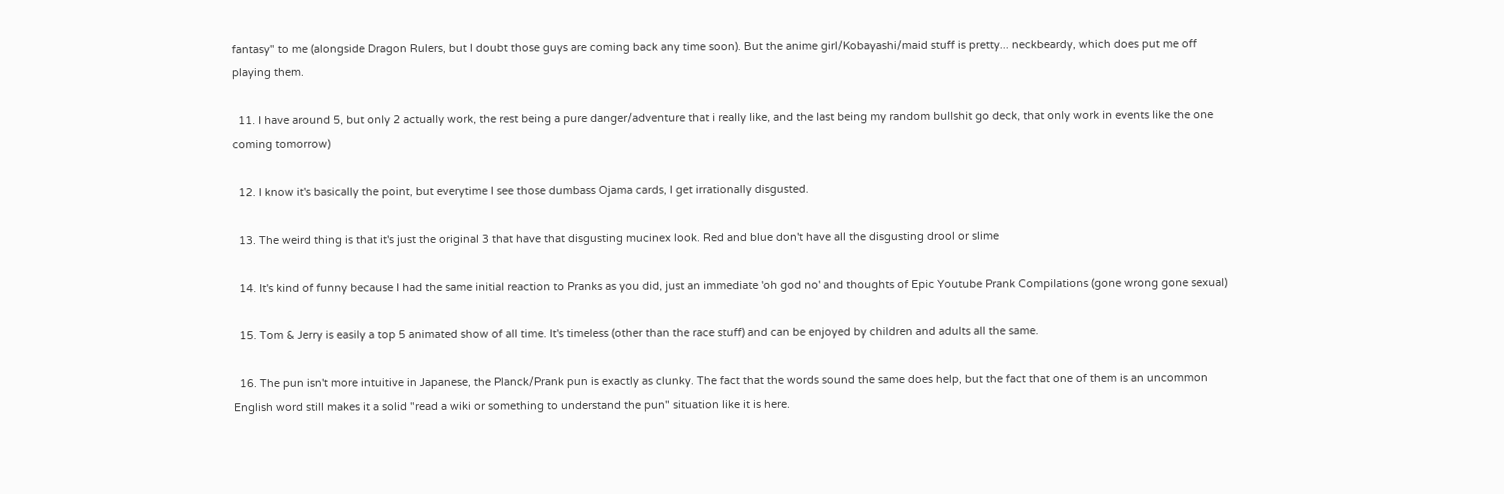fantasy" to me (alongside Dragon Rulers, but I doubt those guys are coming back any time soon). But the anime girl/Kobayashi/maid stuff is pretty... neckbeardy, which does put me off playing them.

  11. I have around 5, but only 2 actually work, the rest being a pure danger/adventure that i really like, and the last being my random bullshit go deck, that only work in events like the one coming tomorrow)

  12. I know it's basically the point, but everytime I see those dumbass Ojama cards, I get irrationally disgusted.

  13. The weird thing is that it's just the original 3 that have that disgusting mucinex look. Red and blue don't have all the disgusting drool or slime

  14. It's kind of funny because I had the same initial reaction to Pranks as you did, just an immediate 'oh god no' and thoughts of Epic Youtube Prank Compilations (gone wrong gone sexual)

  15. Tom & Jerry is easily a top 5 animated show of all time. It's timeless (other than the race stuff) and can be enjoyed by children and adults all the same.

  16. The pun isn't more intuitive in Japanese, the Planck/Prank pun is exactly as clunky. The fact that the words sound the same does help, but the fact that one of them is an uncommon English word still makes it a solid "read a wiki or something to understand the pun" situation like it is here.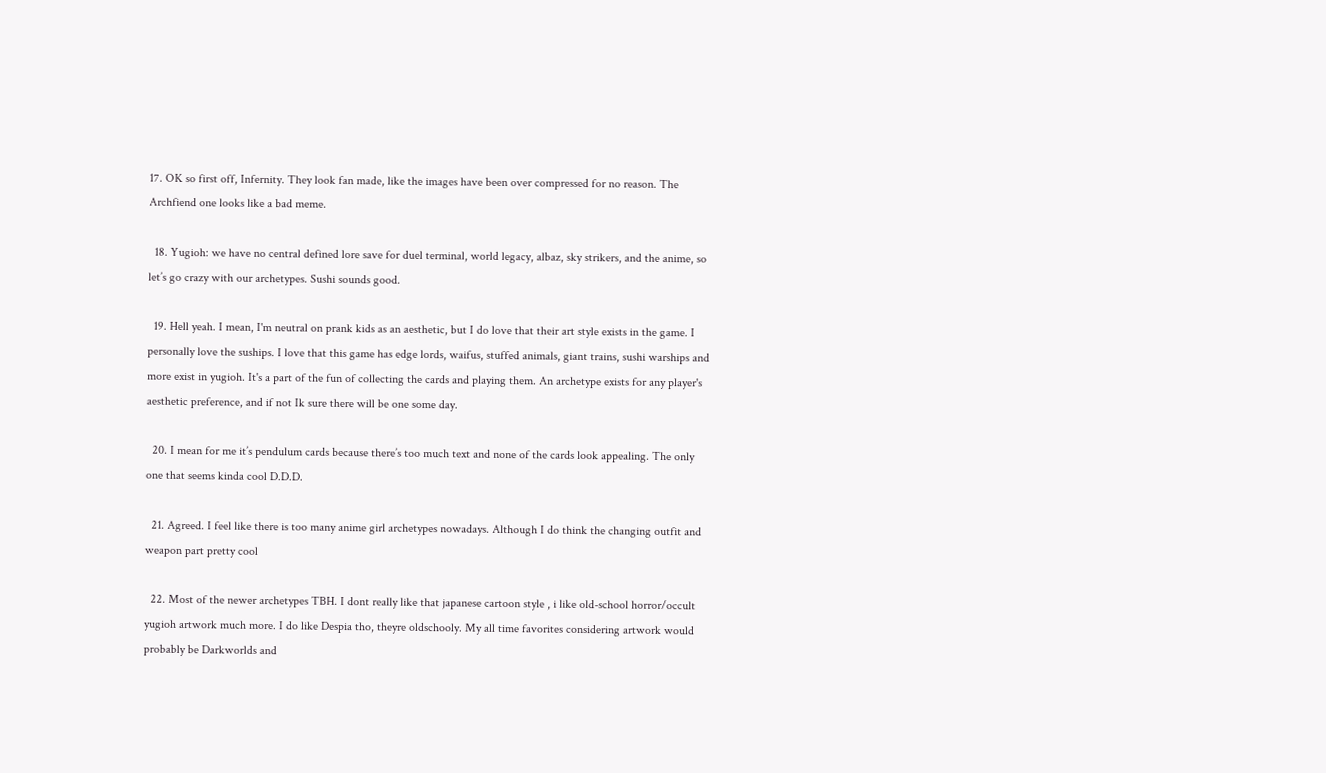17. OK so first off, Infernity. They look fan made, like the images have been over compressed for no reason. The Archfiend one looks like a bad meme.

  18. Yugioh: we have no central defined lore save for duel terminal, world legacy, albaz, sky strikers, and the anime, so let’s go crazy with our archetypes. Sushi sounds good.

  19. Hell yeah. I mean, I'm neutral on prank kids as an aesthetic, but I do love that their art style exists in the game. I personally love the suships. I love that this game has edge lords, waifus, stuffed animals, giant trains, sushi warships and more exist in yugioh. It's a part of the fun of collecting the cards and playing them. An archetype exists for any player's aesthetic preference, and if not Ik sure there will be one some day.

  20. I mean for me it’s pendulum cards because there’s too much text and none of the cards look appealing. The only one that seems kinda cool D.D.D.

  21. Agreed. I feel like there is too many anime girl archetypes nowadays. Although I do think the changing outfit and weapon part pretty cool

  22. Most of the newer archetypes TBH. I dont really like that japanese cartoon style , i like old-school horror/occult yugioh artwork much more. I do like Despia tho, theyre oldschooly. My all time favorites considering artwork would probably be Darkworlds and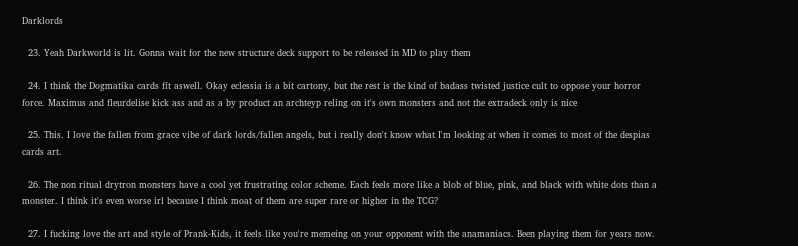Darklords

  23. Yeah Darkworld is lit. Gonna wait for the new structure deck support to be released in MD to play them

  24. I think the Dogmatika cards fit aswell. Okay eclessia is a bit cartony, but the rest is the kind of badass twisted justice cult to oppose your horror force. Maximus and fleurdelise kick ass and as a by product an archteyp reling on it's own monsters and not the extradeck only is nice

  25. This. I love the fallen from grace vibe of dark lords/fallen angels, but i really don't know what I'm looking at when it comes to most of the despias cards art.

  26. The non ritual drytron monsters have a cool yet frustrating color scheme. Each feels more like a blob of blue, pink, and black with white dots than a monster. I think it's even worse irl because I think moat of them are super rare or higher in the TCG?

  27. I fucking love the art and style of Prank-Kids, it feels like you're memeing on your opponent with the anamaniacs. Been playing them for years now.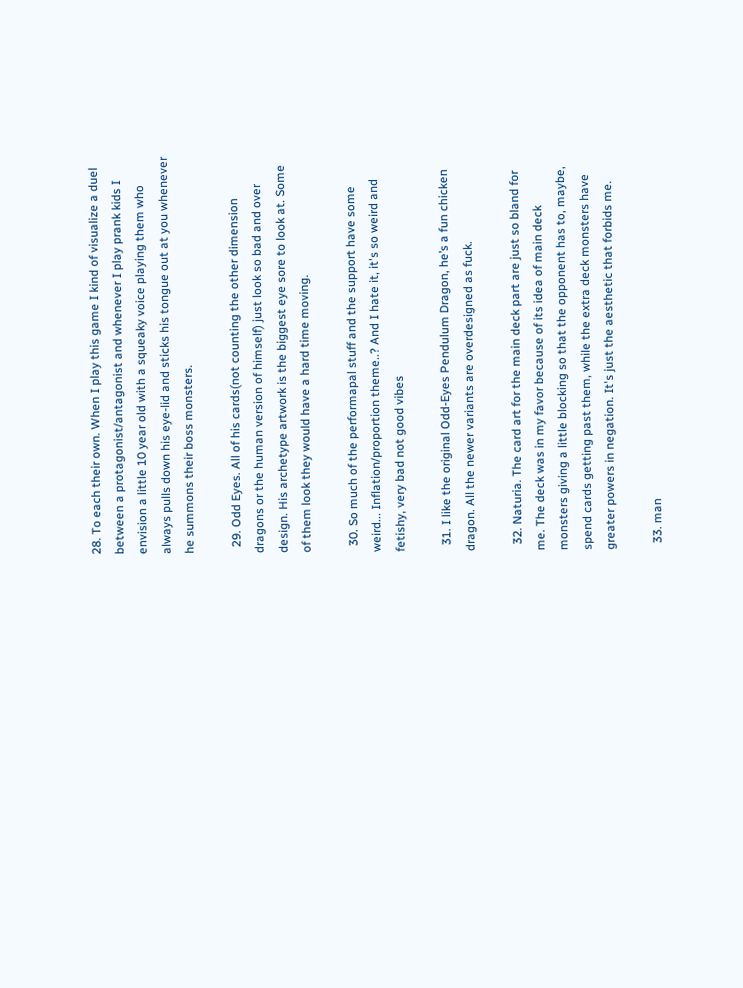28. To each their own. When I play this game I kind of visualize a duel between a protagonist/antagonist and whenever I play prank kids I envision a little 10 year old with a squeaky voice playing them who always pulls down his eye-lid and sticks his tongue out at you whenever he summons their boss monsters.

  29. Odd Eyes. All of his cards(not counting the other dimension dragons or the human version of himself) just look so bad and over design. His archetype artwork is the biggest eye sore to look at. Some of them look they would have a hard time moving.

  30. So much of the performapal stuff and the support have some weird... Inflation/proportion theme..? And I hate it, it's so weird and fetishy, very bad not good vibes

  31. I like the original Odd-Eyes Pendulum Dragon, he’s a fun chicken dragon. All the newer variants are overdesigned as fuck.

  32. Naturia. The card art for the main deck part are just so bland for me. The deck was in my favor because of its idea of main deck monsters giving a little blocking so that the opponent has to, maybe, spend cards getting past them, while the extra deck monsters have greater powers in negation. It's just the aesthetic that forbids me.

  33. man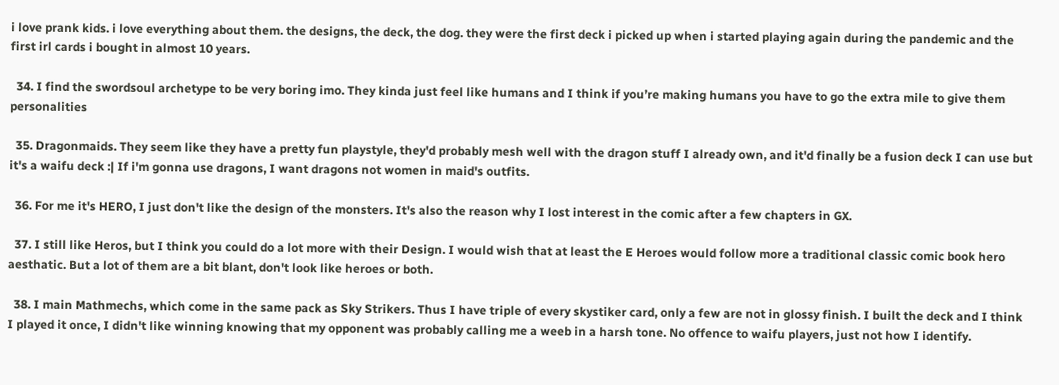i love prank kids. i love everything about them. the designs, the deck, the dog. they were the first deck i picked up when i started playing again during the pandemic and the first irl cards i bought in almost 10 years.

  34. I find the swordsoul archetype to be very boring imo. They kinda just feel like humans and I think if you’re making humans you have to go the extra mile to give them personalities

  35. Dragonmaids. They seem like they have a pretty fun playstyle, they'd probably mesh well with the dragon stuff I already own, and it'd finally be a fusion deck I can use but it's a waifu deck :| If i'm gonna use dragons, I want dragons not women in maid's outfits.

  36. For me it's HERO, I just don't like the design of the monsters. It's also the reason why I lost interest in the comic after a few chapters in GX.

  37. I still like Heros, but I think you could do a lot more with their Design. I would wish that at least the E Heroes would follow more a traditional classic comic book hero aesthatic. But a lot of them are a bit blant, don't look like heroes or both.

  38. I main Mathmechs, which come in the same pack as Sky Strikers. Thus I have triple of every skystiker card, only a few are not in glossy finish. I built the deck and I think I played it once, I didn't like winning knowing that my opponent was probably calling me a weeb in a harsh tone. No offence to waifu players, just not how I identify.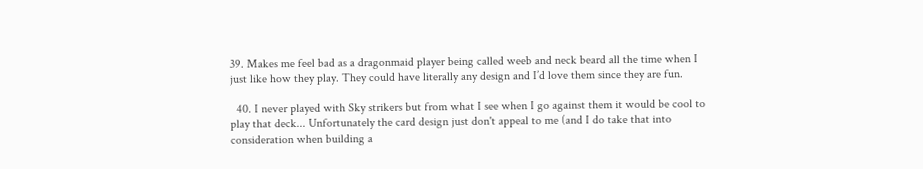39. Makes me feel bad as a dragonmaid player being called weeb and neck beard all the time when I just like how they play. They could have literally any design and I’d love them since they are fun.

  40. I never played with Sky strikers but from what I see when I go against them it would be cool to play that deck... Unfortunately the card design just don't appeal to me (and I do take that into consideration when building a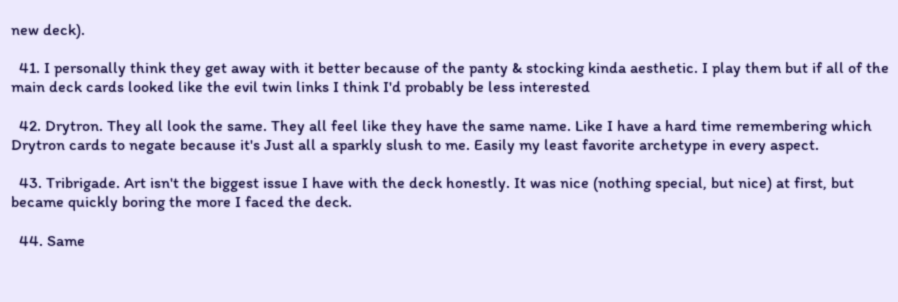new deck).

  41. I personally think they get away with it better because of the panty & stocking kinda aesthetic. I play them but if all of the main deck cards looked like the evil twin links I think I'd probably be less interested

  42. Drytron. They all look the same. They all feel like they have the same name. Like I have a hard time remembering which Drytron cards to negate because it's Just all a sparkly slush to me. Easily my least favorite archetype in every aspect.

  43. Tribrigade. Art isn't the biggest issue I have with the deck honestly. It was nice (nothing special, but nice) at first, but became quickly boring the more I faced the deck.

  44. Same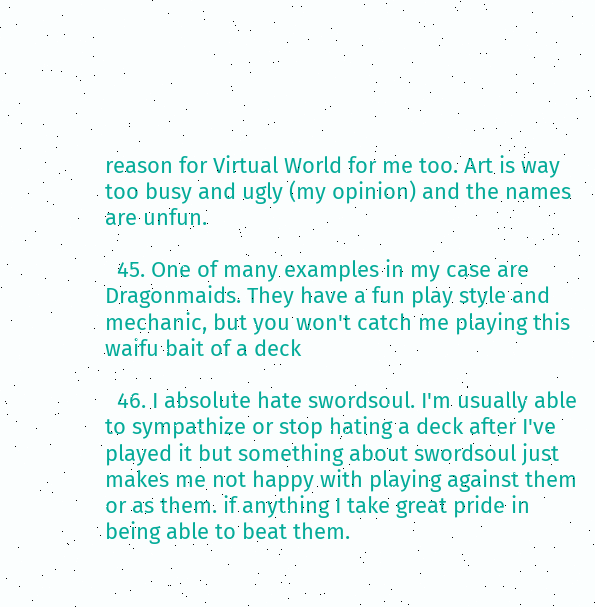reason for Virtual World for me too. Art is way too busy and ugly (my opinion) and the names are unfun.

  45. One of many examples in my case are Dragonmaids. They have a fun play style and mechanic, but you won't catch me playing this waifu bait of a deck

  46. I absolute hate swordsoul. I'm usually able to sympathize or stop hating a deck after I've played it but something about swordsoul just makes me not happy with playing against them or as them. if anything I take great pride in being able to beat them.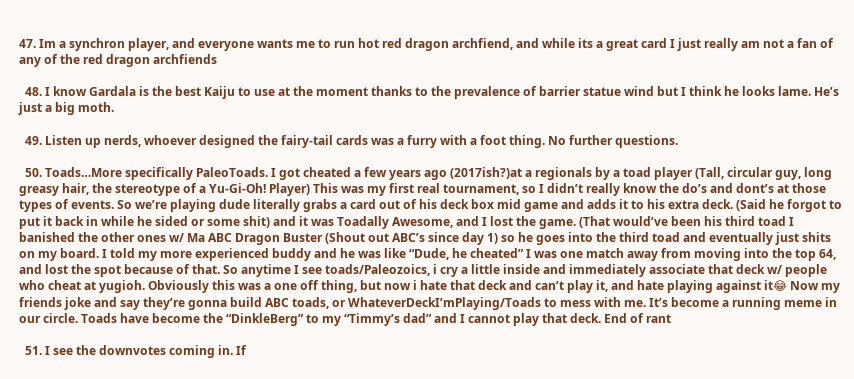47. Im a synchron player, and everyone wants me to run hot red dragon archfiend, and while its a great card I just really am not a fan of any of the red dragon archfiends

  48. I know Gardala is the best Kaiju to use at the moment thanks to the prevalence of barrier statue wind but I think he looks lame. He’s just a big moth.

  49. Listen up nerds, whoever designed the fairy-tail cards was a furry with a foot thing. No further questions.

  50. Toads…More specifically PaleoToads. I got cheated a few years ago (2017ish?)at a regionals by a toad player (Tall, circular guy, long greasy hair, the stereotype of a Yu-Gi-Oh! Player) This was my first real tournament, so I didn’t really know the do’s and dont’s at those types of events. So we’re playing dude literally grabs a card out of his deck box mid game and adds it to his extra deck. (Said he forgot to put it back in while he sided or some shit) and it was Toadally Awesome, and I lost the game. (That would’ve been his third toad I banished the other ones w/ Ma ABC Dragon Buster (Shout out ABC’s since day 1) so he goes into the third toad and eventually just shits on my board. I told my more experienced buddy and he was like “Dude, he cheated” I was one match away from moving into the top 64, and lost the spot because of that. So anytime I see toads/Paleozoics, i cry a little inside and immediately associate that deck w/ people who cheat at yugioh. Obviously this was a one off thing, but now i hate that deck and can’t play it, and hate playing against it😂 Now my friends joke and say they’re gonna build ABC toads, or WhateverDeckI’mPlaying/Toads to mess with me. It’s become a running meme in our circle. Toads have become the “DinkleBerg” to my “Timmy’s dad” and I cannot play that deck. End of rant

  51. I see the downvotes coming in. If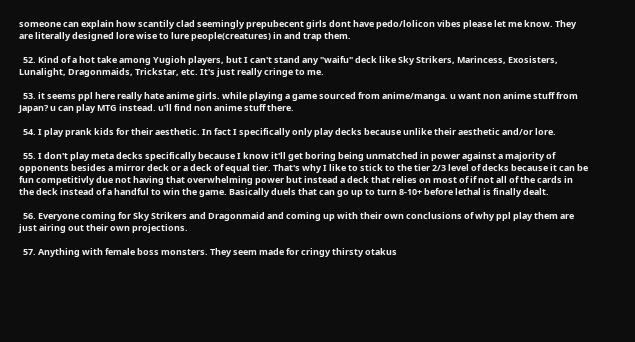someone can explain how scantily clad seemingly prepubecent girls dont have pedo/lolicon vibes please let me know. They are literally designed lore wise to lure people(creatures) in and trap them.

  52. Kind of a hot take among Yugioh players, but I can't stand any "waifu" deck like Sky Strikers, Marincess, Exosisters, Lunalight, Dragonmaids, Trickstar, etc. It's just really cringe to me.

  53. it seems ppl here really hate anime girls. while playing a game sourced from anime/manga. u want non anime stuff from Japan? u can play MTG instead. u'll find non anime stuff there.

  54. I play prank kids for their aesthetic. In fact I specifically only play decks because unlike their aesthetic and/or lore.

  55. I don't play meta decks specifically because I know it'll get boring being unmatched in power against a majority of opponents besides a mirror deck or a deck of equal tier. That's why I like to stick to the tier 2/3 level of decks because it can be fun competitivly due not having that overwhelming power but instead a deck that relies on most of if not all of the cards in the deck instead of a handful to win the game. Basically duels that can go up to turn 8-10+ before lethal is finally dealt.

  56. Everyone coming for Sky Strikers and Dragonmaid and coming up with their own conclusions of why ppl play them are just airing out their own projections.

  57. Anything with female boss monsters. They seem made for cringy thirsty otakus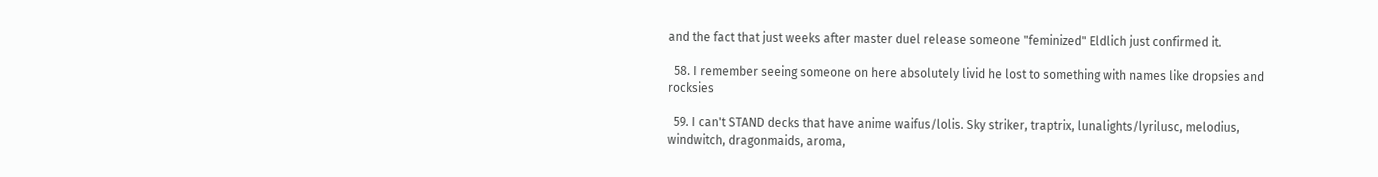and the fact that just weeks after master duel release someone "feminized" Eldlich just confirmed it.

  58. I remember seeing someone on here absolutely livid he lost to something with names like dropsies and rocksies

  59. I can't STAND decks that have anime waifus/lolis. Sky striker, traptrix, lunalights/lyrilusc, melodius, windwitch, dragonmaids, aroma,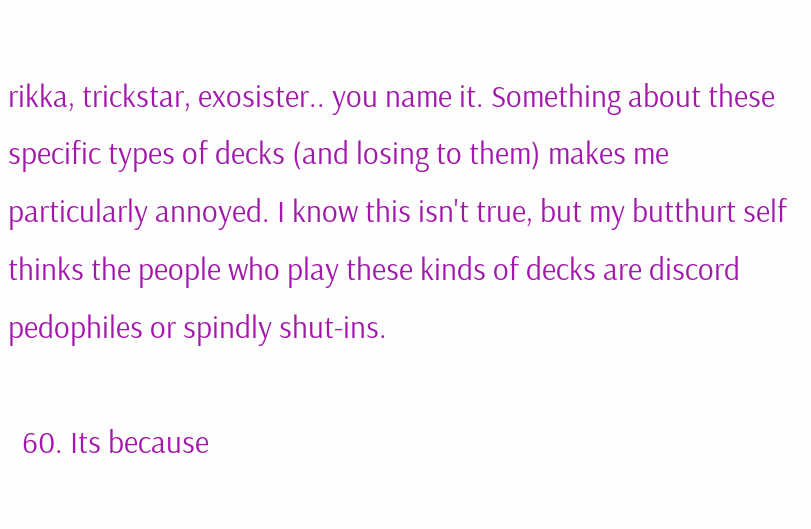rikka, trickstar, exosister.. you name it. Something about these specific types of decks (and losing to them) makes me particularly annoyed. I know this isn't true, but my butthurt self thinks the people who play these kinds of decks are discord pedophiles or spindly shut-ins.

  60. Its because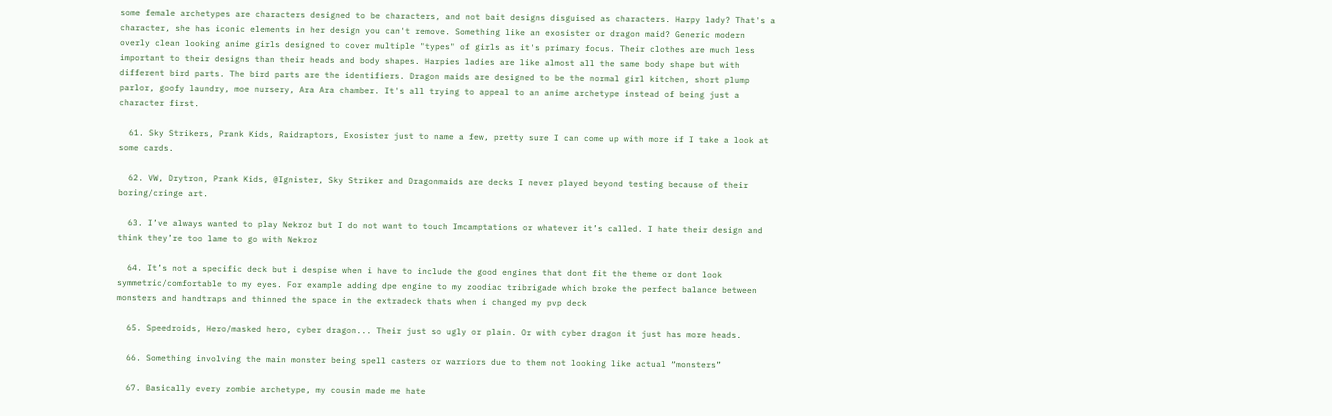some female archetypes are characters designed to be characters, and not bait designs disguised as characters. Harpy lady? That's a character, she has iconic elements in her design you can't remove. Something like an exosister or dragon maid? Generic modern overly clean looking anime girls designed to cover multiple "types" of girls as it's primary focus. Their clothes are much less important to their designs than their heads and body shapes. Harpies ladies are like almost all the same body shape but with different bird parts. The bird parts are the identifiers. Dragon maids are designed to be the normal girl kitchen, short plump parlor, goofy laundry, moe nursery, Ara Ara chamber. It's all trying to appeal to an anime archetype instead of being just a character first.

  61. Sky Strikers, Prank Kids, Raidraptors, Exosister just to name a few, pretty sure I can come up with more if I take a look at some cards.

  62. VW, Drytron, Prank Kids, @Ignister, Sky Striker and Dragonmaids are decks I never played beyond testing because of their boring/cringe art.

  63. I’ve always wanted to play Nekroz but I do not want to touch Imcamptations or whatever it’s called. I hate their design and think they’re too lame to go with Nekroz

  64. It’s not a specific deck but i despise when i have to include the good engines that dont fit the theme or dont look symmetric/comfortable to my eyes. For example adding dpe engine to my zoodiac tribrigade which broke the perfect balance between monsters and handtraps and thinned the space in the extradeck thats when i changed my pvp deck

  65. Speedroids, Hero/masked hero, cyber dragon... Their just so ugly or plain. Or with cyber dragon it just has more heads.

  66. Something involving the main monster being spell casters or warriors due to them not looking like actual “monsters”

  67. Basically every zombie archetype, my cousin made me hate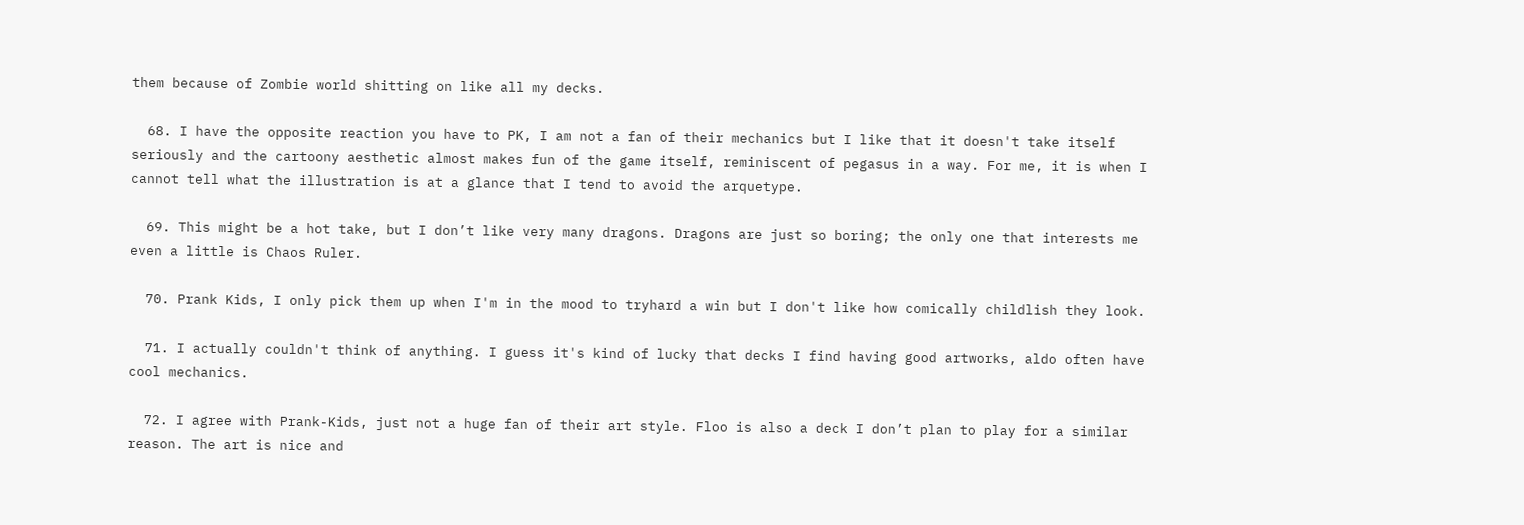them because of Zombie world shitting on like all my decks.

  68. I have the opposite reaction you have to PK, I am not a fan of their mechanics but I like that it doesn't take itself seriously and the cartoony aesthetic almost makes fun of the game itself, reminiscent of pegasus in a way. For me, it is when I cannot tell what the illustration is at a glance that I tend to avoid the arquetype.

  69. This might be a hot take, but I don’t like very many dragons. Dragons are just so boring; the only one that interests me even a little is Chaos Ruler.

  70. Prank Kids, I only pick them up when I'm in the mood to tryhard a win but I don't like how comically childlish they look.

  71. I actually couldn't think of anything. I guess it's kind of lucky that decks I find having good artworks, aldo often have cool mechanics.

  72. I agree with Prank-Kids, just not a huge fan of their art style. Floo is also a deck I don’t plan to play for a similar reason. The art is nice and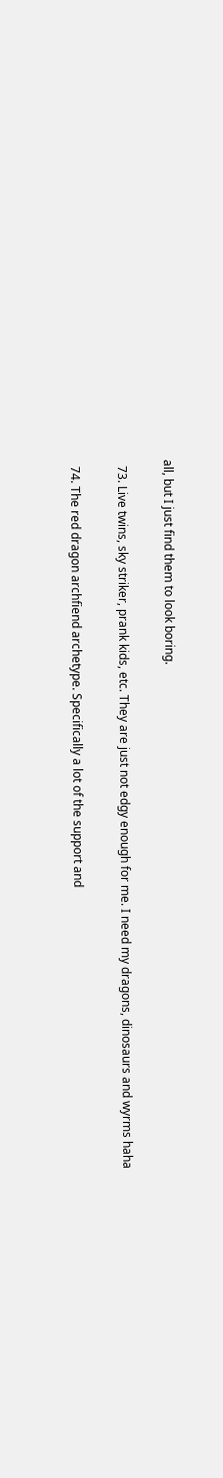all, but I just find them to look boring.

  73. Live twins, sky striker, prank kids, etc. They are just not edgy enough for me. I need my dragons, dinosaurs and wyrms haha

  74. The red dragon archfiend archetype. Specifically a lot of the support and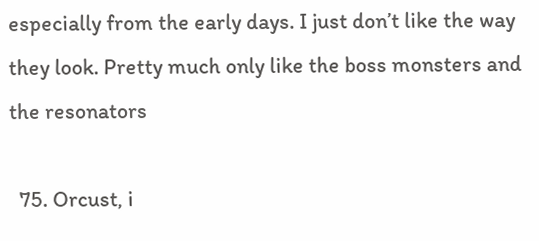especially from the early days. I just don’t like the way they look. Pretty much only like the boss monsters and the resonators

  75. Orcust, i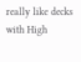really like decks with High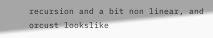recursion and a bit non linear, and orcust lookslike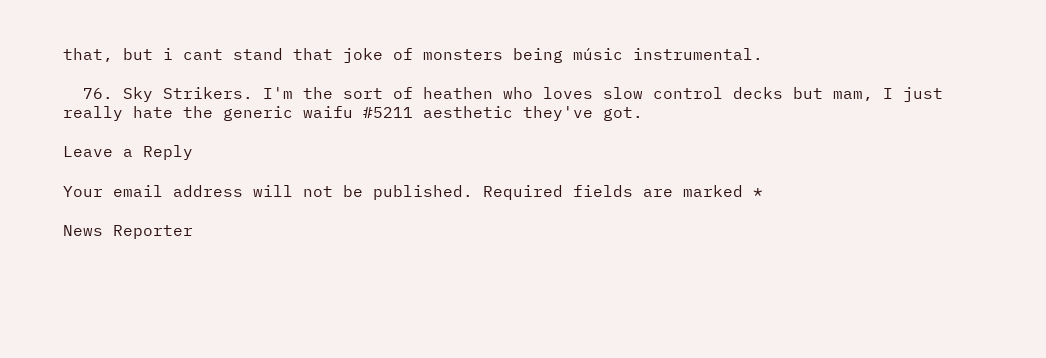that, but i cant stand that joke of monsters being músic instrumental.

  76. Sky Strikers. I'm the sort of heathen who loves slow control decks but mam, I just really hate the generic waifu #5211 aesthetic they've got.

Leave a Reply

Your email address will not be published. Required fields are marked *

News Reporter